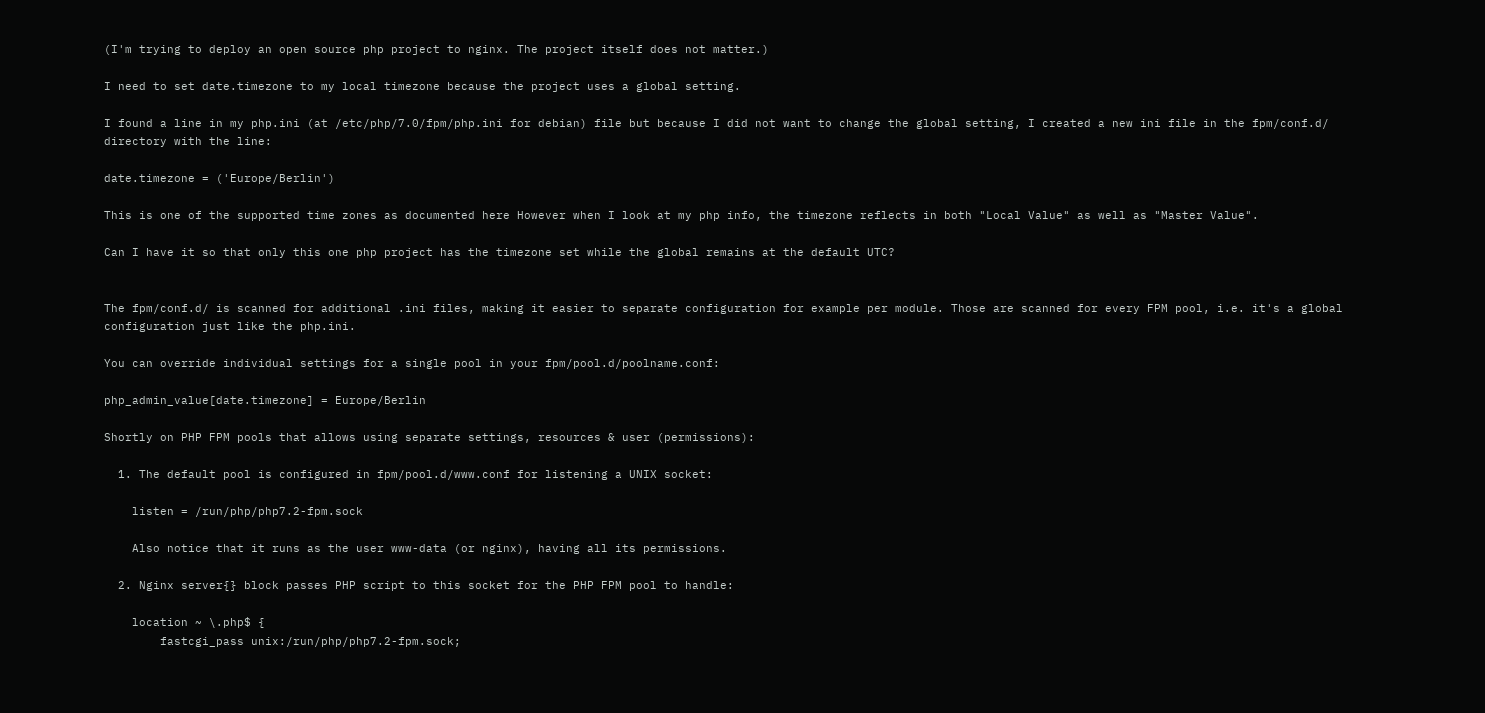(I'm trying to deploy an open source php project to nginx. The project itself does not matter.)

I need to set date.timezone to my local timezone because the project uses a global setting.

I found a line in my php.ini (at /etc/php/7.0/fpm/php.ini for debian) file but because I did not want to change the global setting, I created a new ini file in the fpm/conf.d/ directory with the line:

date.timezone = ('Europe/Berlin')

This is one of the supported time zones as documented here However when I look at my php info, the timezone reflects in both "Local Value" as well as "Master Value".

Can I have it so that only this one php project has the timezone set while the global remains at the default UTC?


The fpm/conf.d/ is scanned for additional .ini files, making it easier to separate configuration for example per module. Those are scanned for every FPM pool, i.e. it's a global configuration just like the php.ini.

You can override individual settings for a single pool in your fpm/pool.d/poolname.conf:

php_admin_value[date.timezone] = Europe/Berlin

Shortly on PHP FPM pools that allows using separate settings, resources & user (permissions):

  1. The default pool is configured in fpm/pool.d/www.conf for listening a UNIX socket:

    listen = /run/php/php7.2-fpm.sock

    Also notice that it runs as the user www-data (or nginx), having all its permissions.

  2. Nginx server{} block passes PHP script to this socket for the PHP FPM pool to handle:

    location ~ \.php$ {
        fastcgi_pass unix:/run/php/php7.2-fpm.sock;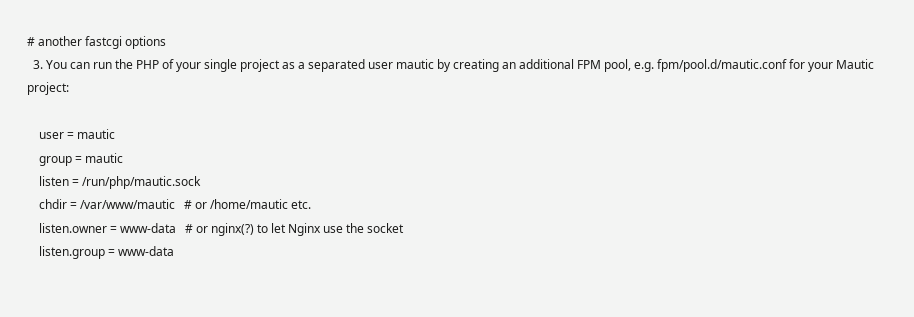# another fastcgi options
  3. You can run the PHP of your single project as a separated user mautic by creating an additional FPM pool, e.g. fpm/pool.d/mautic.conf for your Mautic project:

    user = mautic
    group = mautic
    listen = /run/php/mautic.sock
    chdir = /var/www/mautic   # or /home/mautic etc.
    listen.owner = www-data   # or nginx(?) to let Nginx use the socket
    listen.group = www-data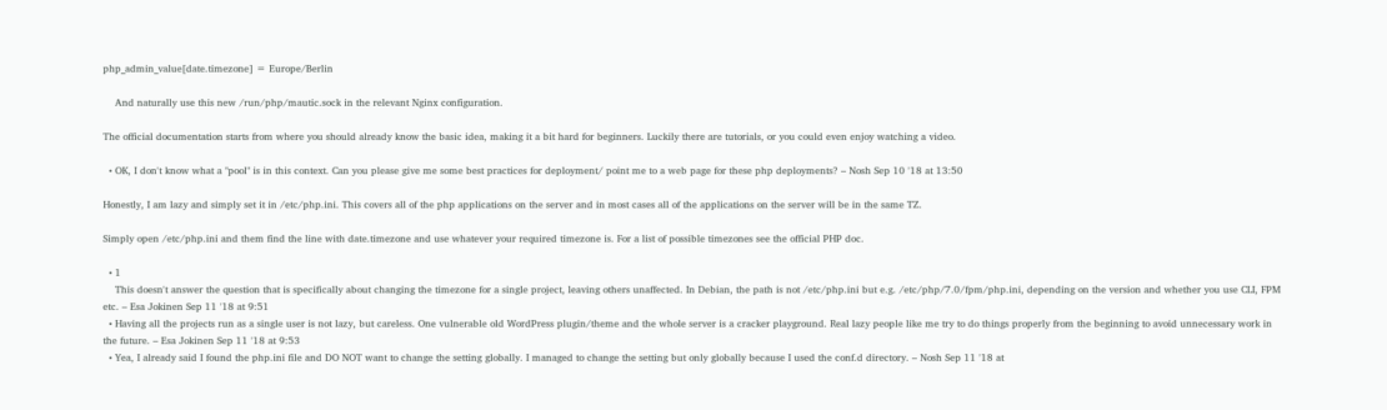php_admin_value[date.timezone] = Europe/Berlin

    And naturally use this new /run/php/mautic.sock in the relevant Nginx configuration.

The official documentation starts from where you should already know the basic idea, making it a bit hard for beginners. Luckily there are tutorials, or you could even enjoy watching a video.

  • OK, I don't know what a "pool" is in this context. Can you please give me some best practices for deployment/ point me to a web page for these php deployments? – Nosh Sep 10 '18 at 13:50

Honestly, I am lazy and simply set it in /etc/php.ini. This covers all of the php applications on the server and in most cases all of the applications on the server will be in the same TZ.

Simply open /etc/php.ini and them find the line with date.timezone and use whatever your required timezone is. For a list of possible timezones see the official PHP doc.

  • 1
    This doesn't answer the question that is specifically about changing the timezone for a single project, leaving others unaffected. In Debian, the path is not /etc/php.ini but e.g. /etc/php/7.0/fpm/php.ini, depending on the version and whether you use CLI, FPM etc. – Esa Jokinen Sep 11 '18 at 9:51
  • Having all the projects run as a single user is not lazy, but careless. One vulnerable old WordPress plugin/theme and the whole server is a cracker playground. Real lazy people like me try to do things properly from the beginning to avoid unnecessary work in the future. – Esa Jokinen Sep 11 '18 at 9:53
  • Yea, I already said I found the php.ini file and DO NOT want to change the setting globally. I managed to change the setting but only globally because I used the conf.d directory. – Nosh Sep 11 '18 at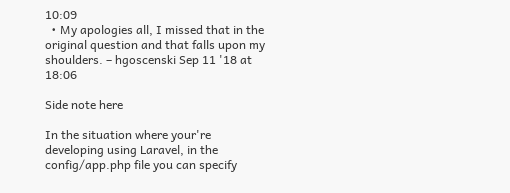10:09
  • My apologies all, I missed that in the original question and that falls upon my shoulders. – hgoscenski Sep 11 '18 at 18:06

Side note here

In the situation where your're developing using Laravel, in the config/app.php file you can specify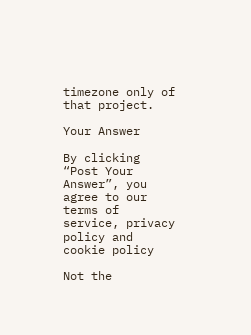timezone only of that project.

Your Answer

By clicking “Post Your Answer”, you agree to our terms of service, privacy policy and cookie policy

Not the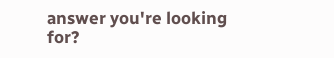answer you're looking for?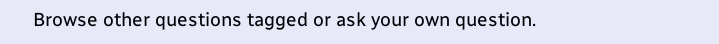Browse other questions tagged or ask your own question.